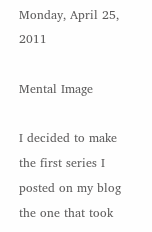Monday, April 25, 2011

Mental Image

I decided to make the first series I posted on my blog the one that took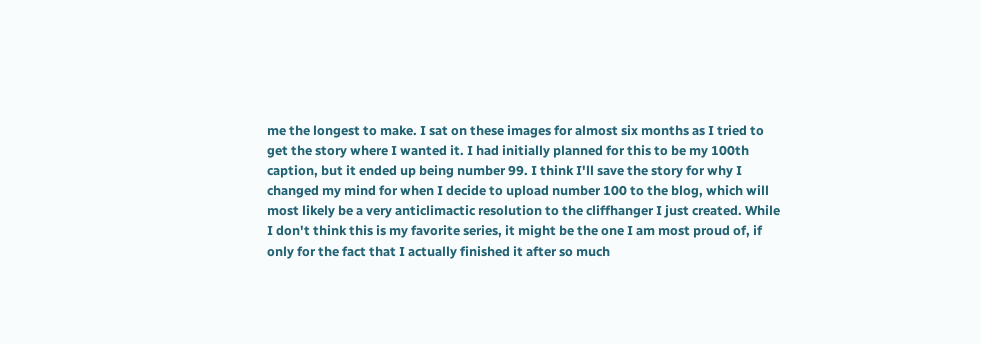me the longest to make. I sat on these images for almost six months as I tried to get the story where I wanted it. I had initially planned for this to be my 100th caption, but it ended up being number 99. I think I'll save the story for why I changed my mind for when I decide to upload number 100 to the blog, which will most likely be a very anticlimactic resolution to the cliffhanger I just created. While I don't think this is my favorite series, it might be the one I am most proud of, if only for the fact that I actually finished it after so much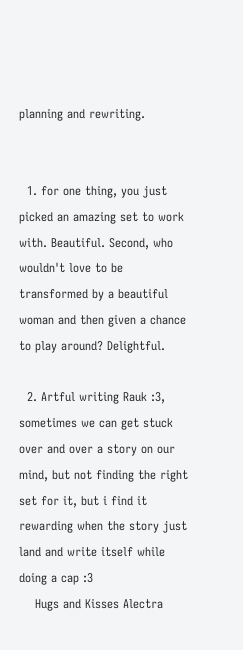planning and rewriting.


  1. for one thing, you just picked an amazing set to work with. Beautiful. Second, who wouldn't love to be transformed by a beautiful woman and then given a chance to play around? Delightful.

  2. Artful writing Rauk :3, sometimes we can get stuck over and over a story on our mind, but not finding the right set for it, but i find it rewarding when the story just land and write itself while doing a cap :3
    Hugs and Kisses Alectra